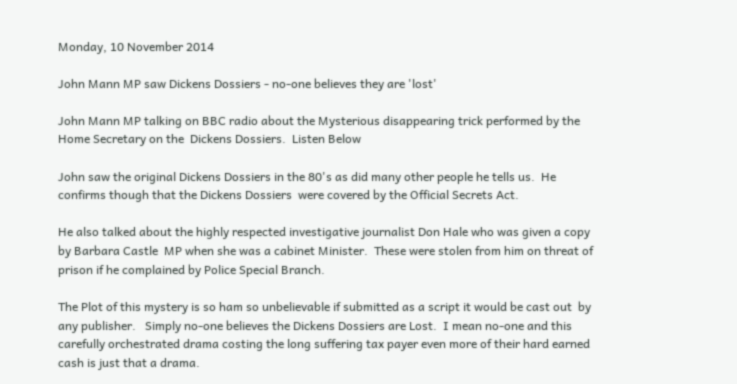Monday, 10 November 2014

John Mann MP saw Dickens Dossiers - no-one believes they are 'lost'

John Mann MP talking on BBC radio about the Mysterious disappearing trick performed by the Home Secretary on the  Dickens Dossiers.  Listen Below

John saw the original Dickens Dossiers in the 80's as did many other people he tells us.  He confirms though that the Dickens Dossiers  were covered by the Official Secrets Act.

He also talked about the highly respected investigative journalist Don Hale who was given a copy by Barbara Castle  MP when she was a cabinet Minister.  These were stolen from him on threat of prison if he complained by Police Special Branch.

The Plot of this mystery is so ham so unbelievable if submitted as a script it would be cast out  by any publisher.   Simply no-one believes the Dickens Dossiers are Lost.  I mean no-one and this carefully orchestrated drama costing the long suffering tax payer even more of their hard earned cash is just that a drama.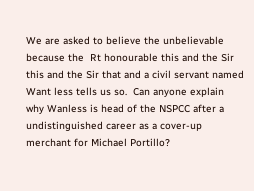We are asked to believe the unbelievable because the  Rt honourable this and the Sir this and the Sir that and a civil servant named Want less tells us so.  Can anyone explain why Wanless is head of the NSPCC after a undistinguished career as a cover-up merchant for Michael Portillo?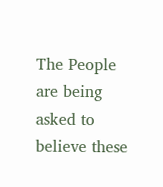The People are being asked to believe these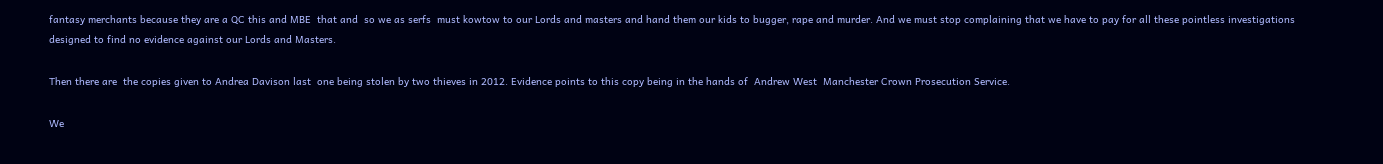fantasy merchants because they are a QC this and MBE  that and  so we as serfs  must kowtow to our Lords and masters and hand them our kids to bugger, rape and murder. And we must stop complaining that we have to pay for all these pointless investigations designed to find no evidence against our Lords and Masters.

Then there are  the copies given to Andrea Davison last  one being stolen by two thieves in 2012. Evidence points to this copy being in the hands of  Andrew West  Manchester Crown Prosecution Service.

We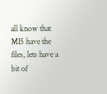all know that MI5 have the files, lets have a bit of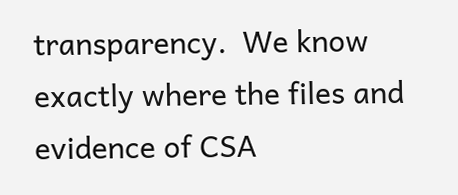transparency.  We know exactly where the files and evidence of CSA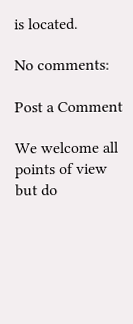is located.

No comments:

Post a Comment

We welcome all points of view but do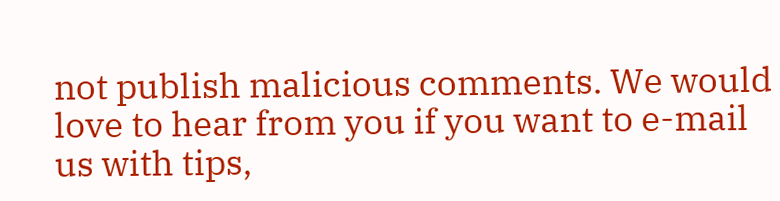not publish malicious comments. We would love to hear from you if you want to e-mail us with tips,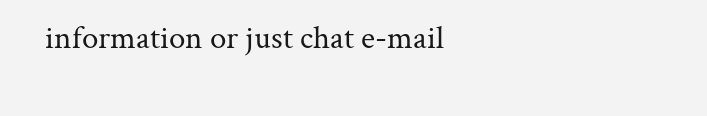information or just chat e-mail